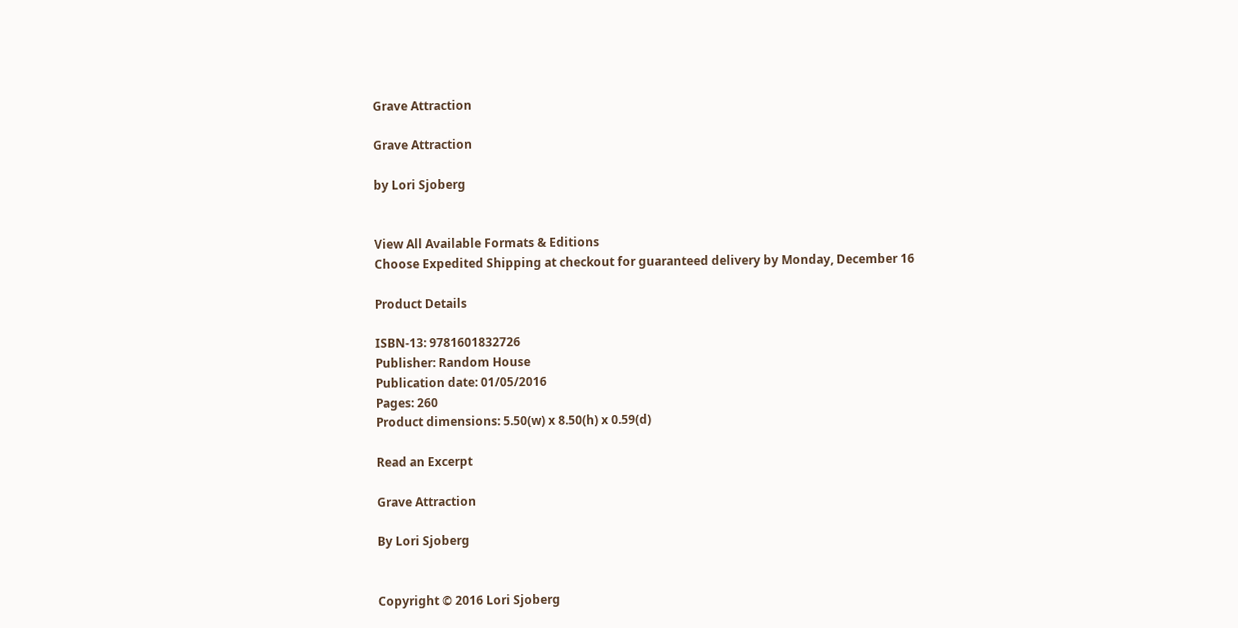Grave Attraction

Grave Attraction

by Lori Sjoberg


View All Available Formats & Editions
Choose Expedited Shipping at checkout for guaranteed delivery by Monday, December 16

Product Details

ISBN-13: 9781601832726
Publisher: Random House
Publication date: 01/05/2016
Pages: 260
Product dimensions: 5.50(w) x 8.50(h) x 0.59(d)

Read an Excerpt

Grave Attraction

By Lori Sjoberg


Copyright © 2016 Lori Sjoberg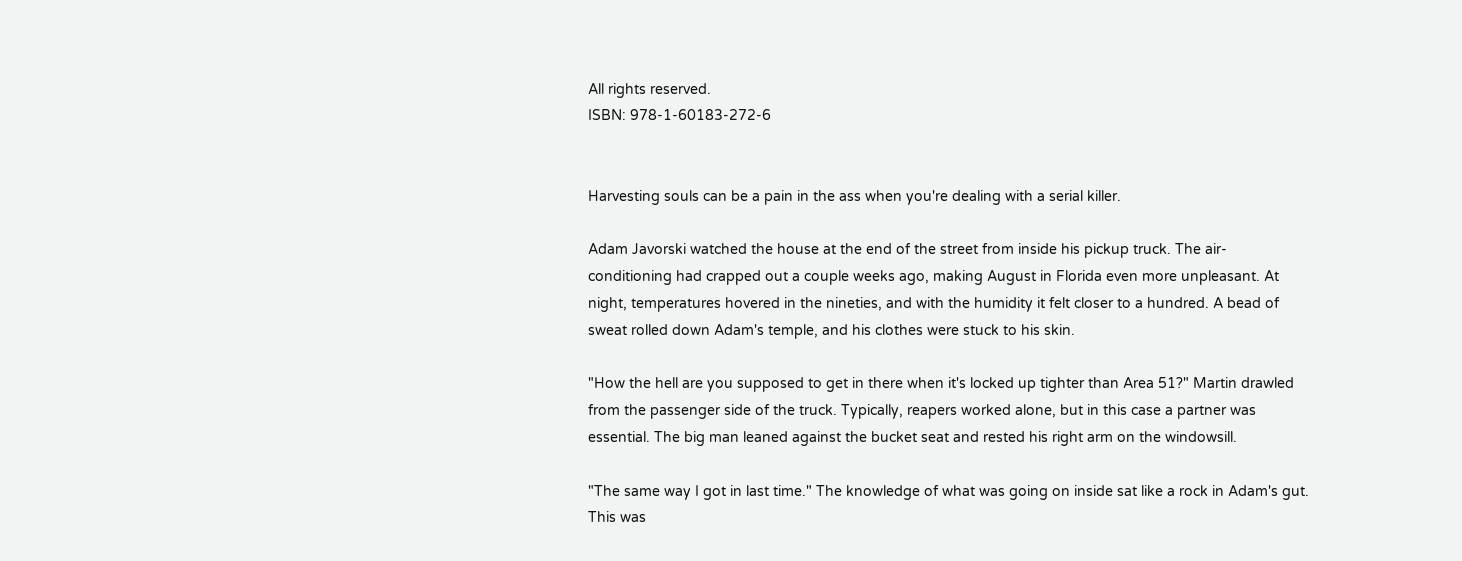All rights reserved.
ISBN: 978-1-60183-272-6


Harvesting souls can be a pain in the ass when you're dealing with a serial killer.

Adam Javorski watched the house at the end of the street from inside his pickup truck. The air-conditioning had crapped out a couple weeks ago, making August in Florida even more unpleasant. At night, temperatures hovered in the nineties, and with the humidity it felt closer to a hundred. A bead of sweat rolled down Adam's temple, and his clothes were stuck to his skin.

"How the hell are you supposed to get in there when it's locked up tighter than Area 51?" Martin drawled from the passenger side of the truck. Typically, reapers worked alone, but in this case a partner was essential. The big man leaned against the bucket seat and rested his right arm on the windowsill.

"The same way I got in last time." The knowledge of what was going on inside sat like a rock in Adam's gut. This was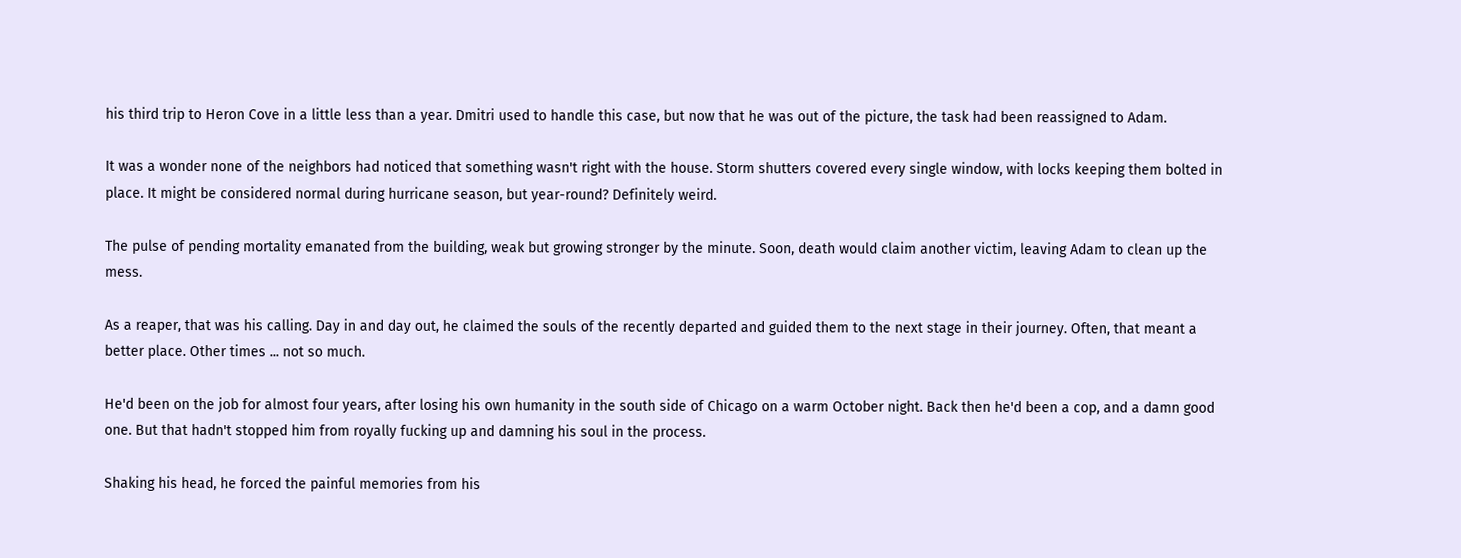his third trip to Heron Cove in a little less than a year. Dmitri used to handle this case, but now that he was out of the picture, the task had been reassigned to Adam.

It was a wonder none of the neighbors had noticed that something wasn't right with the house. Storm shutters covered every single window, with locks keeping them bolted in place. It might be considered normal during hurricane season, but year-round? Definitely weird.

The pulse of pending mortality emanated from the building, weak but growing stronger by the minute. Soon, death would claim another victim, leaving Adam to clean up the mess.

As a reaper, that was his calling. Day in and day out, he claimed the souls of the recently departed and guided them to the next stage in their journey. Often, that meant a better place. Other times ... not so much.

He'd been on the job for almost four years, after losing his own humanity in the south side of Chicago on a warm October night. Back then he'd been a cop, and a damn good one. But that hadn't stopped him from royally fucking up and damning his soul in the process.

Shaking his head, he forced the painful memories from his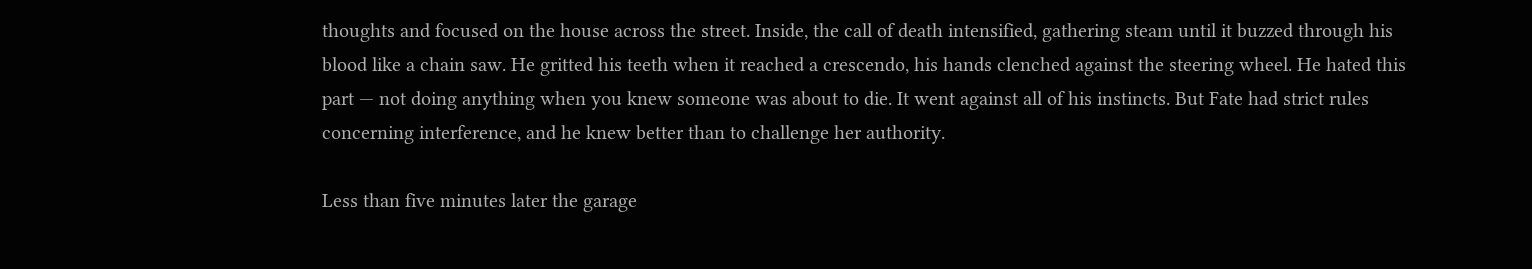thoughts and focused on the house across the street. Inside, the call of death intensified, gathering steam until it buzzed through his blood like a chain saw. He gritted his teeth when it reached a crescendo, his hands clenched against the steering wheel. He hated this part — not doing anything when you knew someone was about to die. It went against all of his instincts. But Fate had strict rules concerning interference, and he knew better than to challenge her authority.

Less than five minutes later the garage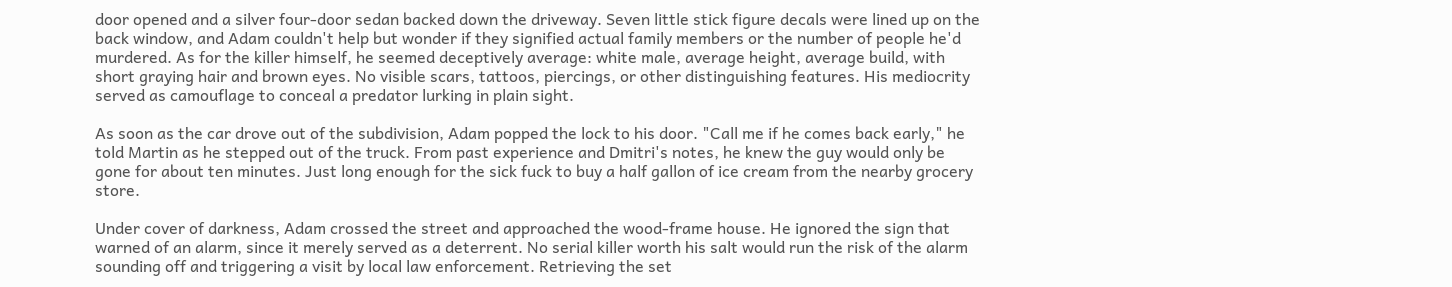door opened and a silver four-door sedan backed down the driveway. Seven little stick figure decals were lined up on the back window, and Adam couldn't help but wonder if they signified actual family members or the number of people he'd murdered. As for the killer himself, he seemed deceptively average: white male, average height, average build, with short graying hair and brown eyes. No visible scars, tattoos, piercings, or other distinguishing features. His mediocrity served as camouflage to conceal a predator lurking in plain sight.

As soon as the car drove out of the subdivision, Adam popped the lock to his door. "Call me if he comes back early," he told Martin as he stepped out of the truck. From past experience and Dmitri's notes, he knew the guy would only be gone for about ten minutes. Just long enough for the sick fuck to buy a half gallon of ice cream from the nearby grocery store.

Under cover of darkness, Adam crossed the street and approached the wood-frame house. He ignored the sign that warned of an alarm, since it merely served as a deterrent. No serial killer worth his salt would run the risk of the alarm sounding off and triggering a visit by local law enforcement. Retrieving the set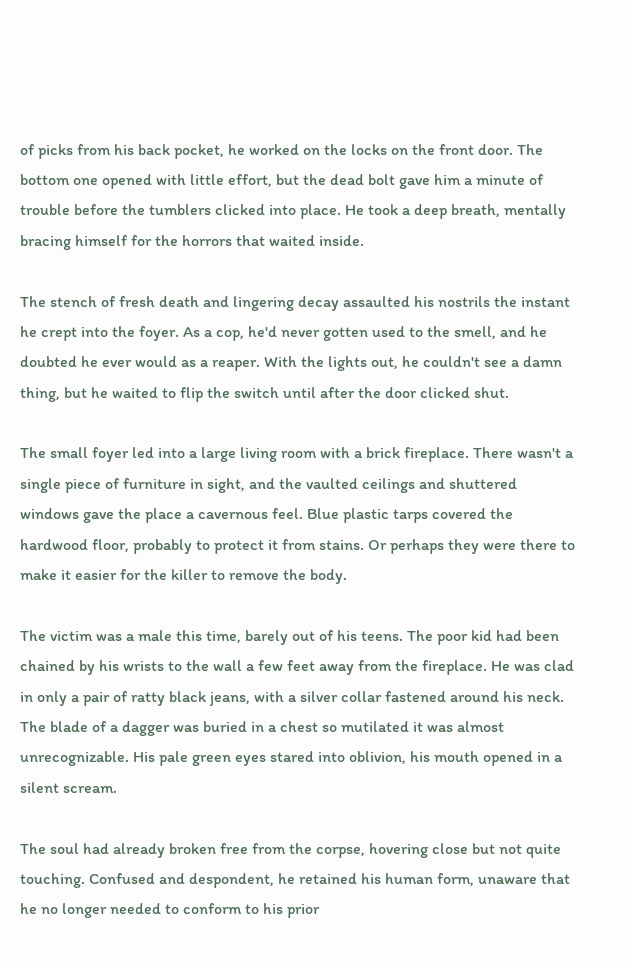of picks from his back pocket, he worked on the locks on the front door. The bottom one opened with little effort, but the dead bolt gave him a minute of trouble before the tumblers clicked into place. He took a deep breath, mentally bracing himself for the horrors that waited inside.

The stench of fresh death and lingering decay assaulted his nostrils the instant he crept into the foyer. As a cop, he'd never gotten used to the smell, and he doubted he ever would as a reaper. With the lights out, he couldn't see a damn thing, but he waited to flip the switch until after the door clicked shut.

The small foyer led into a large living room with a brick fireplace. There wasn't a single piece of furniture in sight, and the vaulted ceilings and shuttered windows gave the place a cavernous feel. Blue plastic tarps covered the hardwood floor, probably to protect it from stains. Or perhaps they were there to make it easier for the killer to remove the body.

The victim was a male this time, barely out of his teens. The poor kid had been chained by his wrists to the wall a few feet away from the fireplace. He was clad in only a pair of ratty black jeans, with a silver collar fastened around his neck. The blade of a dagger was buried in a chest so mutilated it was almost unrecognizable. His pale green eyes stared into oblivion, his mouth opened in a silent scream.

The soul had already broken free from the corpse, hovering close but not quite touching. Confused and despondent, he retained his human form, unaware that he no longer needed to conform to his prior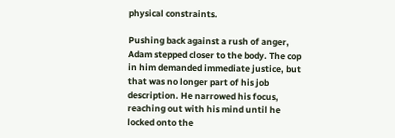physical constraints.

Pushing back against a rush of anger, Adam stepped closer to the body. The cop in him demanded immediate justice, but that was no longer part of his job description. He narrowed his focus, reaching out with his mind until he locked onto the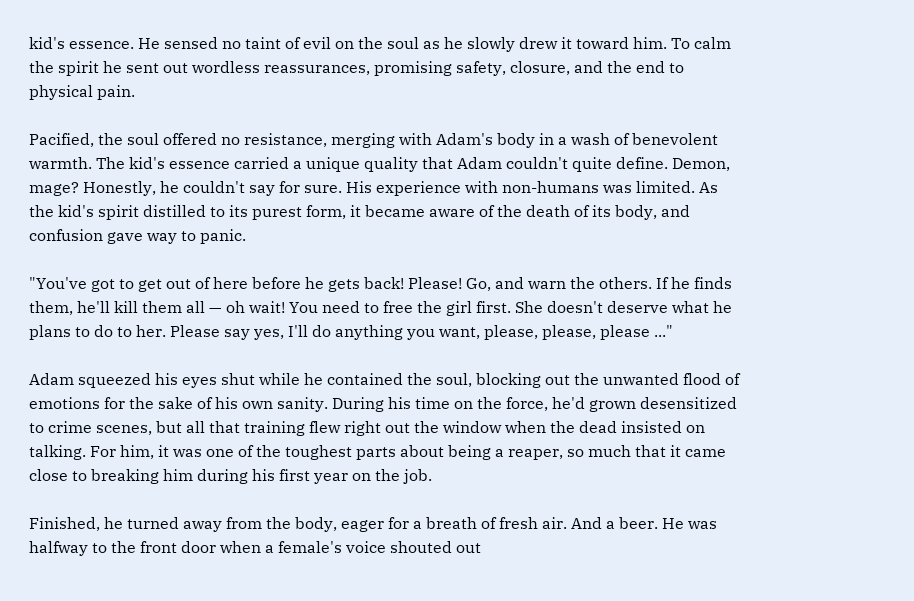kid's essence. He sensed no taint of evil on the soul as he slowly drew it toward him. To calm the spirit he sent out wordless reassurances, promising safety, closure, and the end to physical pain.

Pacified, the soul offered no resistance, merging with Adam's body in a wash of benevolent warmth. The kid's essence carried a unique quality that Adam couldn't quite define. Demon, mage? Honestly, he couldn't say for sure. His experience with non-humans was limited. As the kid's spirit distilled to its purest form, it became aware of the death of its body, and confusion gave way to panic.

"You've got to get out of here before he gets back! Please! Go, and warn the others. If he finds them, he'll kill them all — oh wait! You need to free the girl first. She doesn't deserve what he plans to do to her. Please say yes, I'll do anything you want, please, please, please ..."

Adam squeezed his eyes shut while he contained the soul, blocking out the unwanted flood of emotions for the sake of his own sanity. During his time on the force, he'd grown desensitized to crime scenes, but all that training flew right out the window when the dead insisted on talking. For him, it was one of the toughest parts about being a reaper, so much that it came close to breaking him during his first year on the job.

Finished, he turned away from the body, eager for a breath of fresh air. And a beer. He was halfway to the front door when a female's voice shouted out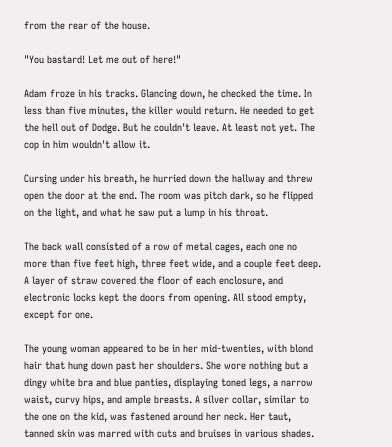from the rear of the house.

"You bastard! Let me out of here!"

Adam froze in his tracks. Glancing down, he checked the time. In less than five minutes, the killer would return. He needed to get the hell out of Dodge. But he couldn't leave. At least not yet. The cop in him wouldn't allow it.

Cursing under his breath, he hurried down the hallway and threw open the door at the end. The room was pitch dark, so he flipped on the light, and what he saw put a lump in his throat.

The back wall consisted of a row of metal cages, each one no more than five feet high, three feet wide, and a couple feet deep. A layer of straw covered the floor of each enclosure, and electronic locks kept the doors from opening. All stood empty, except for one.

The young woman appeared to be in her mid-twenties, with blond hair that hung down past her shoulders. She wore nothing but a dingy white bra and blue panties, displaying toned legs, a narrow waist, curvy hips, and ample breasts. A silver collar, similar to the one on the kid, was fastened around her neck. Her taut, tanned skin was marred with cuts and bruises in various shades.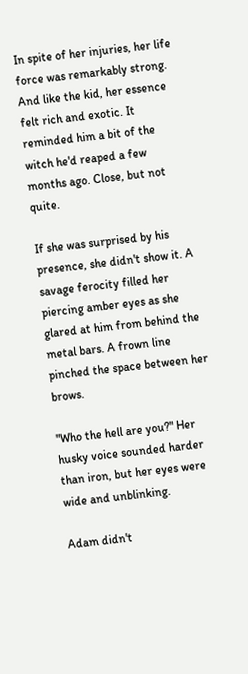In spite of her injuries, her life force was remarkably strong. And like the kid, her essence felt rich and exotic. It reminded him a bit of the witch he'd reaped a few months ago. Close, but not quite.

If she was surprised by his presence, she didn't show it. A savage ferocity filled her piercing amber eyes as she glared at him from behind the metal bars. A frown line pinched the space between her brows.

"Who the hell are you?" Her husky voice sounded harder than iron, but her eyes were wide and unblinking.

Adam didn't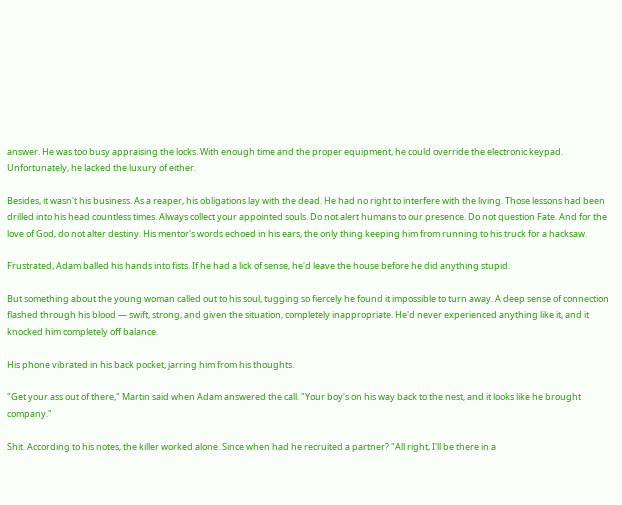answer. He was too busy appraising the locks. With enough time and the proper equipment, he could override the electronic keypad. Unfortunately, he lacked the luxury of either.

Besides, it wasn't his business. As a reaper, his obligations lay with the dead. He had no right to interfere with the living. Those lessons had been drilled into his head countless times. Always collect your appointed souls. Do not alert humans to our presence. Do not question Fate. And for the love of God, do not alter destiny. His mentor's words echoed in his ears, the only thing keeping him from running to his truck for a hacksaw.

Frustrated, Adam balled his hands into fists. If he had a lick of sense, he'd leave the house before he did anything stupid.

But something about the young woman called out to his soul, tugging so fiercely he found it impossible to turn away. A deep sense of connection flashed through his blood — swift, strong, and given the situation, completely inappropriate. He'd never experienced anything like it, and it knocked him completely off balance.

His phone vibrated in his back pocket, jarring him from his thoughts.

"Get your ass out of there," Martin said when Adam answered the call. "Your boy's on his way back to the nest, and it looks like he brought company."

Shit. According to his notes, the killer worked alone. Since when had he recruited a partner? "All right, I'll be there in a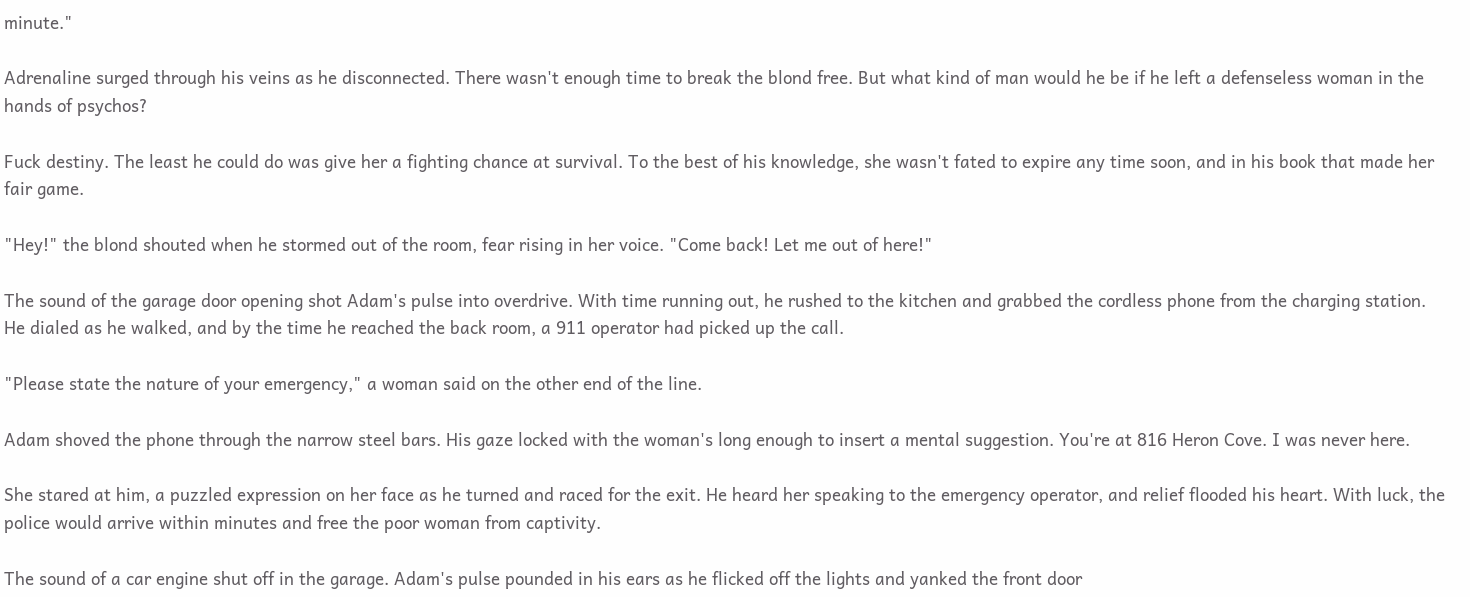minute."

Adrenaline surged through his veins as he disconnected. There wasn't enough time to break the blond free. But what kind of man would he be if he left a defenseless woman in the hands of psychos?

Fuck destiny. The least he could do was give her a fighting chance at survival. To the best of his knowledge, she wasn't fated to expire any time soon, and in his book that made her fair game.

"Hey!" the blond shouted when he stormed out of the room, fear rising in her voice. "Come back! Let me out of here!"

The sound of the garage door opening shot Adam's pulse into overdrive. With time running out, he rushed to the kitchen and grabbed the cordless phone from the charging station. He dialed as he walked, and by the time he reached the back room, a 911 operator had picked up the call.

"Please state the nature of your emergency," a woman said on the other end of the line.

Adam shoved the phone through the narrow steel bars. His gaze locked with the woman's long enough to insert a mental suggestion. You're at 816 Heron Cove. I was never here.

She stared at him, a puzzled expression on her face as he turned and raced for the exit. He heard her speaking to the emergency operator, and relief flooded his heart. With luck, the police would arrive within minutes and free the poor woman from captivity.

The sound of a car engine shut off in the garage. Adam's pulse pounded in his ears as he flicked off the lights and yanked the front door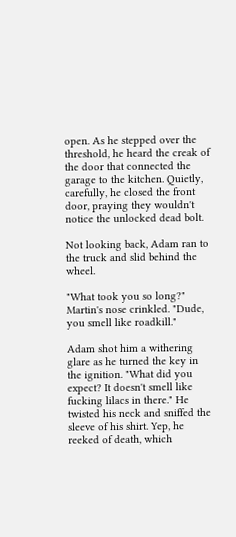open. As he stepped over the threshold, he heard the creak of the door that connected the garage to the kitchen. Quietly, carefully, he closed the front door, praying they wouldn't notice the unlocked dead bolt.

Not looking back, Adam ran to the truck and slid behind the wheel.

"What took you so long?" Martin's nose crinkled. "Dude, you smell like roadkill."

Adam shot him a withering glare as he turned the key in the ignition. "What did you expect? It doesn't smell like fucking lilacs in there." He twisted his neck and sniffed the sleeve of his shirt. Yep, he reeked of death, which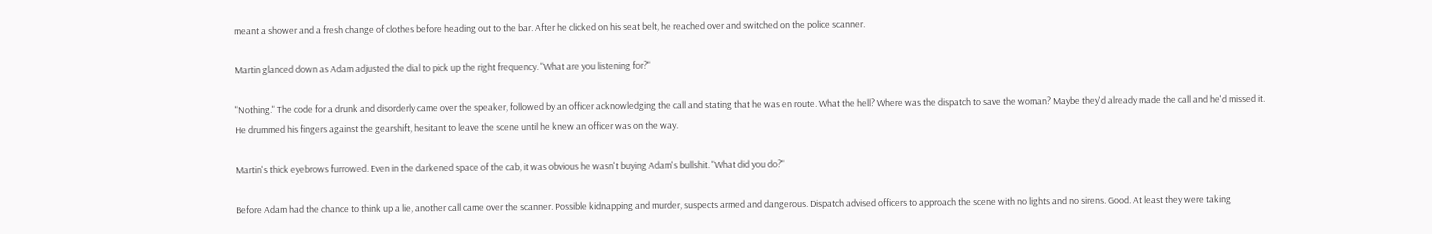meant a shower and a fresh change of clothes before heading out to the bar. After he clicked on his seat belt, he reached over and switched on the police scanner.

Martin glanced down as Adam adjusted the dial to pick up the right frequency. "What are you listening for?"

"Nothing." The code for a drunk and disorderly came over the speaker, followed by an officer acknowledging the call and stating that he was en route. What the hell? Where was the dispatch to save the woman? Maybe they'd already made the call and he'd missed it. He drummed his fingers against the gearshift, hesitant to leave the scene until he knew an officer was on the way.

Martin's thick eyebrows furrowed. Even in the darkened space of the cab, it was obvious he wasn't buying Adam's bullshit. "What did you do?"

Before Adam had the chance to think up a lie, another call came over the scanner. Possible kidnapping and murder, suspects armed and dangerous. Dispatch advised officers to approach the scene with no lights and no sirens. Good. At least they were taking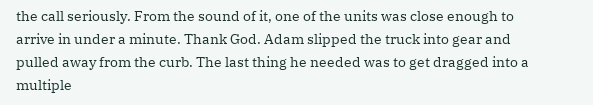the call seriously. From the sound of it, one of the units was close enough to arrive in under a minute. Thank God. Adam slipped the truck into gear and pulled away from the curb. The last thing he needed was to get dragged into a multiple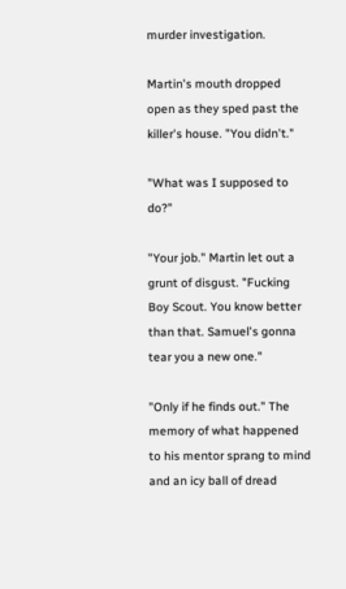murder investigation.

Martin's mouth dropped open as they sped past the killer's house. "You didn't."

"What was I supposed to do?"

"Your job." Martin let out a grunt of disgust. "Fucking Boy Scout. You know better than that. Samuel's gonna tear you a new one."

"Only if he finds out." The memory of what happened to his mentor sprang to mind and an icy ball of dread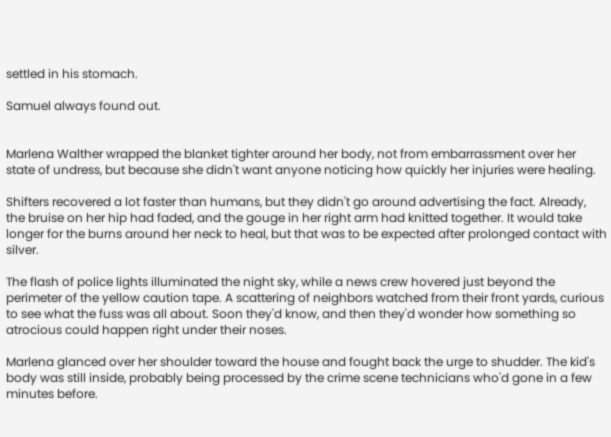settled in his stomach.

Samuel always found out.


Marlena Walther wrapped the blanket tighter around her body, not from embarrassment over her state of undress, but because she didn't want anyone noticing how quickly her injuries were healing.

Shifters recovered a lot faster than humans, but they didn't go around advertising the fact. Already, the bruise on her hip had faded, and the gouge in her right arm had knitted together. It would take longer for the burns around her neck to heal, but that was to be expected after prolonged contact with silver.

The flash of police lights illuminated the night sky, while a news crew hovered just beyond the perimeter of the yellow caution tape. A scattering of neighbors watched from their front yards, curious to see what the fuss was all about. Soon they'd know, and then they'd wonder how something so atrocious could happen right under their noses.

Marlena glanced over her shoulder toward the house and fought back the urge to shudder. The kid's body was still inside, probably being processed by the crime scene technicians who'd gone in a few minutes before.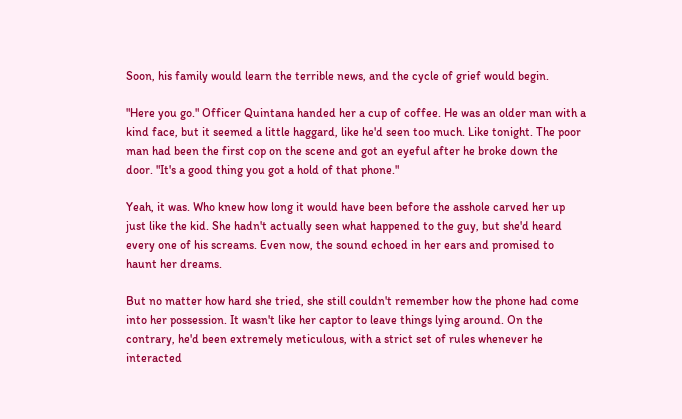Soon, his family would learn the terrible news, and the cycle of grief would begin.

"Here you go." Officer Quintana handed her a cup of coffee. He was an older man with a kind face, but it seemed a little haggard, like he'd seen too much. Like tonight. The poor man had been the first cop on the scene and got an eyeful after he broke down the door. "It's a good thing you got a hold of that phone."

Yeah, it was. Who knew how long it would have been before the asshole carved her up just like the kid. She hadn't actually seen what happened to the guy, but she'd heard every one of his screams. Even now, the sound echoed in her ears and promised to haunt her dreams.

But no matter how hard she tried, she still couldn't remember how the phone had come into her possession. It wasn't like her captor to leave things lying around. On the contrary, he'd been extremely meticulous, with a strict set of rules whenever he interacted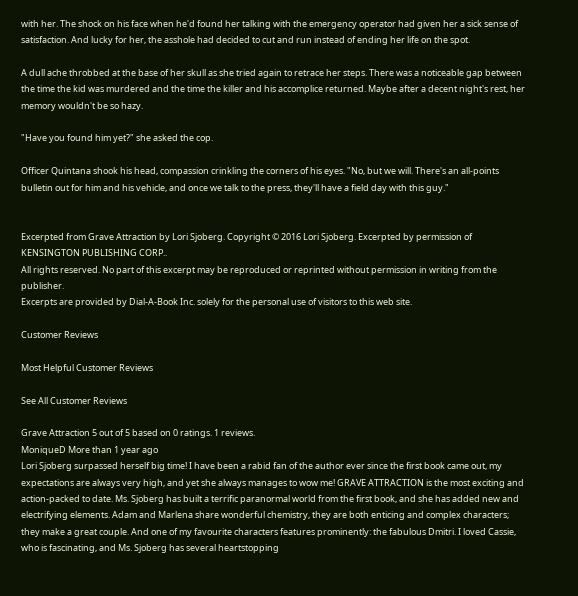with her. The shock on his face when he'd found her talking with the emergency operator had given her a sick sense of satisfaction. And lucky for her, the asshole had decided to cut and run instead of ending her life on the spot.

A dull ache throbbed at the base of her skull as she tried again to retrace her steps. There was a noticeable gap between the time the kid was murdered and the time the killer and his accomplice returned. Maybe after a decent night's rest, her memory wouldn't be so hazy.

"Have you found him yet?" she asked the cop.

Officer Quintana shook his head, compassion crinkling the corners of his eyes. "No, but we will. There's an all-points bulletin out for him and his vehicle, and once we talk to the press, they'll have a field day with this guy."


Excerpted from Grave Attraction by Lori Sjoberg. Copyright © 2016 Lori Sjoberg. Excerpted by permission of KENSINGTON PUBLISHING CORP..
All rights reserved. No part of this excerpt may be reproduced or reprinted without permission in writing from the publisher.
Excerpts are provided by Dial-A-Book Inc. solely for the personal use of visitors to this web site.

Customer Reviews

Most Helpful Customer Reviews

See All Customer Reviews

Grave Attraction 5 out of 5 based on 0 ratings. 1 reviews.
MoniqueD More than 1 year ago
Lori Sjoberg surpassed herself big time! I have been a rabid fan of the author ever since the first book came out, my expectations are always very high, and yet she always manages to wow me! GRAVE ATTRACTION is the most exciting and action-packed to date. Ms. Sjoberg has built a terrific paranormal world from the first book, and she has added new and electrifying elements. Adam and Marlena share wonderful chemistry, they are both enticing and complex characters; they make a great couple. And one of my favourite characters features prominently: the fabulous Dmitri. I loved Cassie, who is fascinating, and Ms. Sjoberg has several heartstopping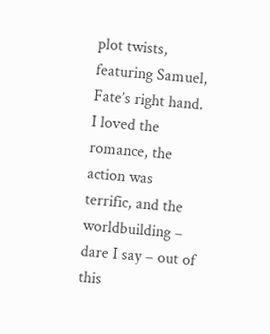plot twists, featuring Samuel, Fate’s right hand. I loved the romance, the action was terrific, and the worldbuilding – dare I say – out of this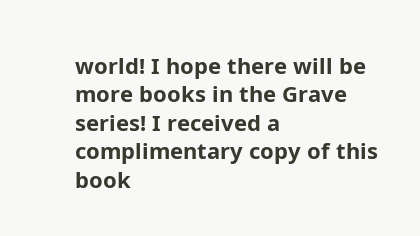world! I hope there will be more books in the Grave series! I received a complimentary copy of this book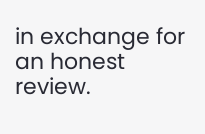in exchange for an honest review.